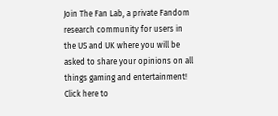Join The Fan Lab, a private Fandom research community for users in the US and UK where you will be asked to share your opinions on all things gaming and entertainment! Click here to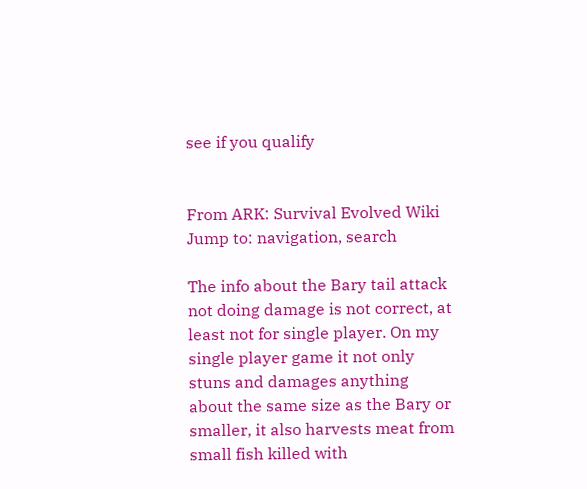see if you qualify


From ARK: Survival Evolved Wiki
Jump to: navigation, search

The info about the Bary tail attack not doing damage is not correct, at least not for single player. On my single player game it not only stuns and damages anything about the same size as the Bary or smaller, it also harvests meat from small fish killed with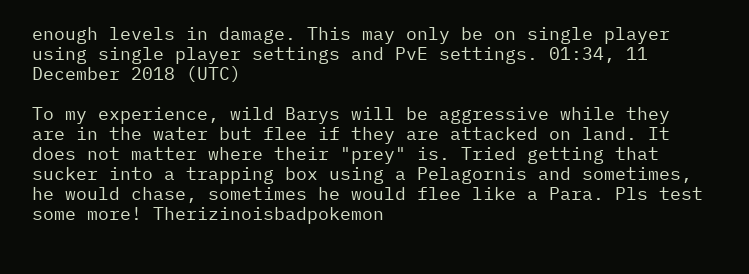enough levels in damage. This may only be on single player using single player settings and PvE settings. 01:34, 11 December 2018 (UTC)

To my experience, wild Barys will be aggressive while they are in the water but flee if they are attacked on land. It does not matter where their "prey" is. Tried getting that sucker into a trapping box using a Pelagornis and sometimes, he would chase, sometimes he would flee like a Para. Pls test some more! Therizinoisbadpokemon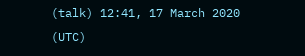(talk) 12:41, 17 March 2020 (UTC)